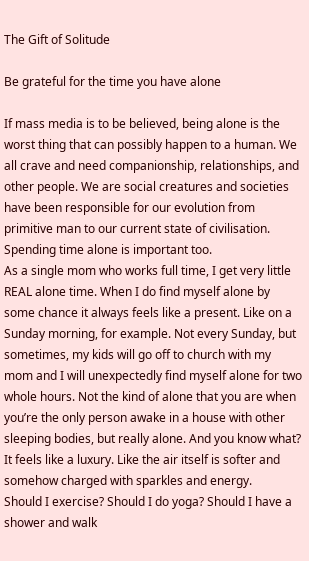The Gift of Solitude

Be grateful for the time you have alone

If mass media is to be believed, being alone is the worst thing that can possibly happen to a human. We all crave and need companionship, relationships, and other people. We are social creatures and societies have been responsible for our evolution from primitive man to our current state of civilisation.
Spending time alone is important too.
As a single mom who works full time, I get very little REAL alone time. When I do find myself alone by some chance it always feels like a present. Like on a Sunday morning, for example. Not every Sunday, but sometimes, my kids will go off to church with my mom and I will unexpectedly find myself alone for two whole hours. Not the kind of alone that you are when you’re the only person awake in a house with other sleeping bodies, but really alone. And you know what? It feels like a luxury. Like the air itself is softer and somehow charged with sparkles and energy.
Should I exercise? Should I do yoga? Should I have a shower and walk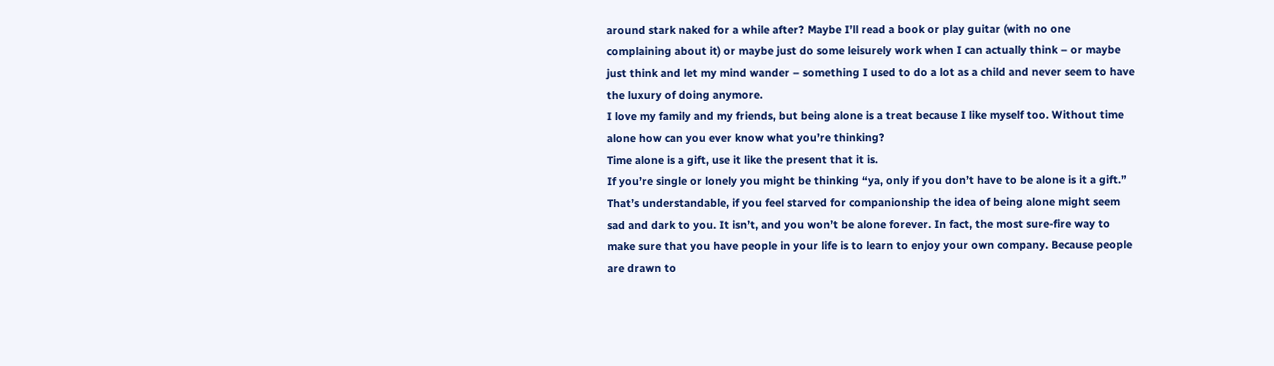around stark naked for a while after? Maybe I’ll read a book or play guitar (with no one complaining about it) or maybe just do some leisurely work when I can actually think – or maybe just think and let my mind wander – something I used to do a lot as a child and never seem to have the luxury of doing anymore.
I love my family and my friends, but being alone is a treat because I like myself too. Without time alone how can you ever know what you’re thinking?
Time alone is a gift, use it like the present that it is.
If you’re single or lonely you might be thinking “ya, only if you don’t have to be alone is it a gift.” That’s understandable, if you feel starved for companionship the idea of being alone might seem sad and dark to you. It isn’t, and you won’t be alone forever. In fact, the most sure-fire way to make sure that you have people in your life is to learn to enjoy your own company. Because people are drawn to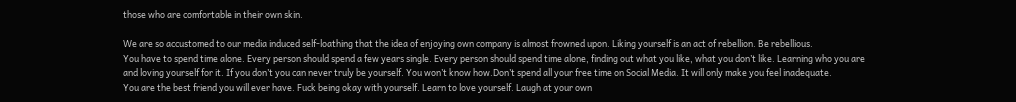those who are comfortable in their own skin.

We are so accustomed to our media induced self-loathing that the idea of enjoying own company is almost frowned upon. Liking yourself is an act of rebellion. Be rebellious.
You have to spend time alone. Every person should spend a few years single. Every person should spend time alone, finding out what you like, what you don’t like. Learning who you are and loving yourself for it. If you don’t you can never truly be yourself. You won’t know how.Don’t spend all your free time on Social Media. It will only make you feel inadequate.
You are the best friend you will ever have. Fuck being okay with yourself. Learn to love yourself. Laugh at your own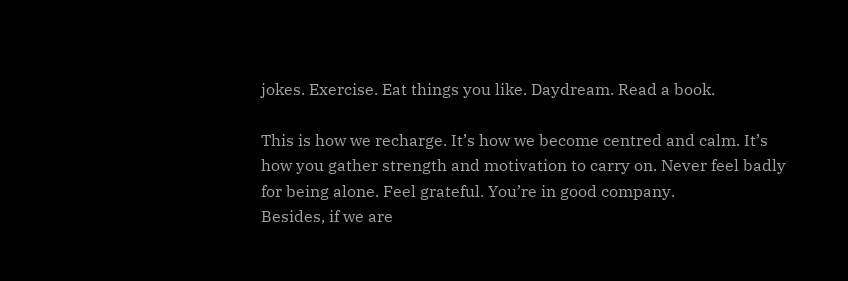jokes. Exercise. Eat things you like. Daydream. Read a book.

This is how we recharge. It’s how we become centred and calm. It’s how you gather strength and motivation to carry on. Never feel badly for being alone. Feel grateful. You’re in good company.
Besides, if we are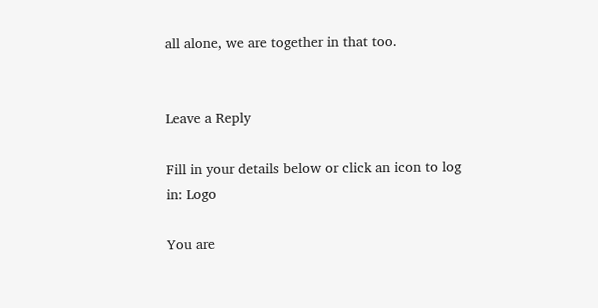all alone, we are together in that too.


Leave a Reply

Fill in your details below or click an icon to log in: Logo

You are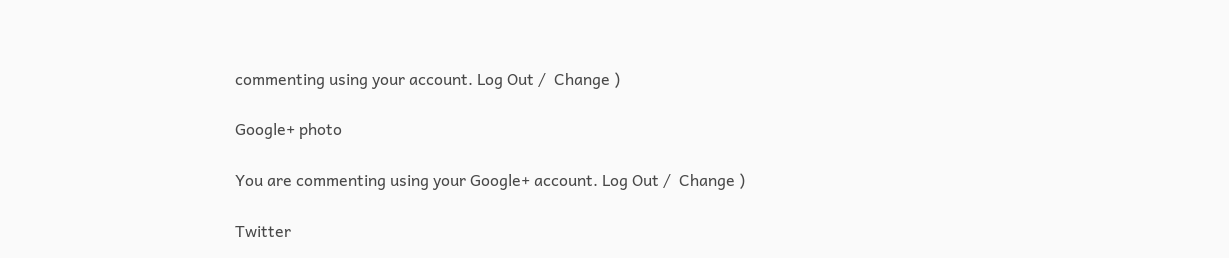commenting using your account. Log Out /  Change )

Google+ photo

You are commenting using your Google+ account. Log Out /  Change )

Twitter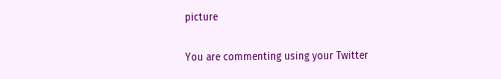picture

You are commenting using your Twitter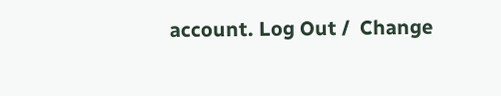account. Log Out /  Change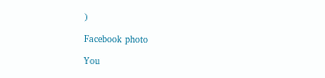)

Facebook photo

You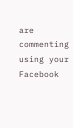are commenting using your Facebook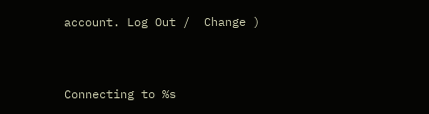account. Log Out /  Change )


Connecting to %s